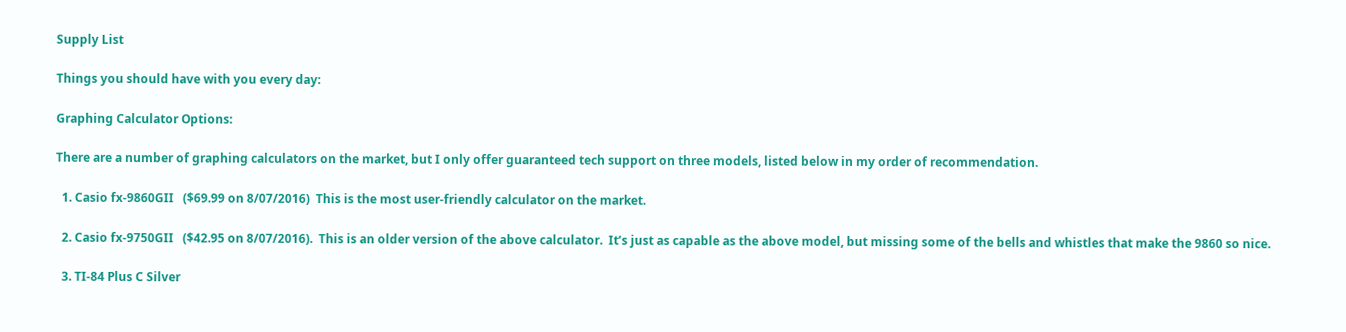Supply List

Things you should have with you every day:

Graphing Calculator Options:

There are a number of graphing calculators on the market, but I only offer guaranteed tech support on three models, listed below in my order of recommendation.

  1. Casio fx-9860GII   ($69.99 on 8/07/2016)  This is the most user-friendly calculator on the market.

  2. Casio fx-9750GII   ($42.95 on 8/07/2016).  This is an older version of the above calculator.  It’s just as capable as the above model, but missing some of the bells and whistles that make the 9860 so nice.

  3. TI-84 Plus C Silver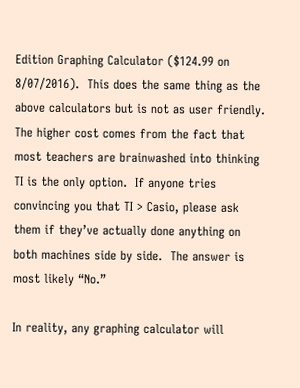Edition Graphing Calculator ($124.99 on 8/07/2016).  This does the same thing as the above calculators but is not as user friendly.  The higher cost comes from the fact that most teachers are brainwashed into thinking TI is the only option.  If anyone tries convincing you that TI > Casio, please ask them if they’ve actually done anything on both machines side by side.  The answer is most likely “No.”

In reality, any graphing calculator will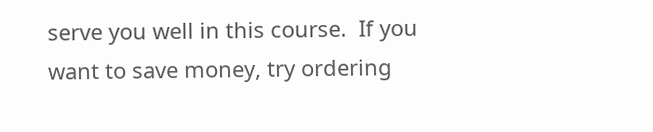serve you well in this course.  If you want to save money, try ordering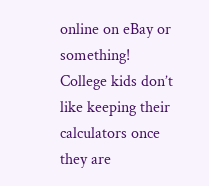online on eBay or something!  College kids don’t like keeping their calculators once they are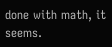done with math, it seems.